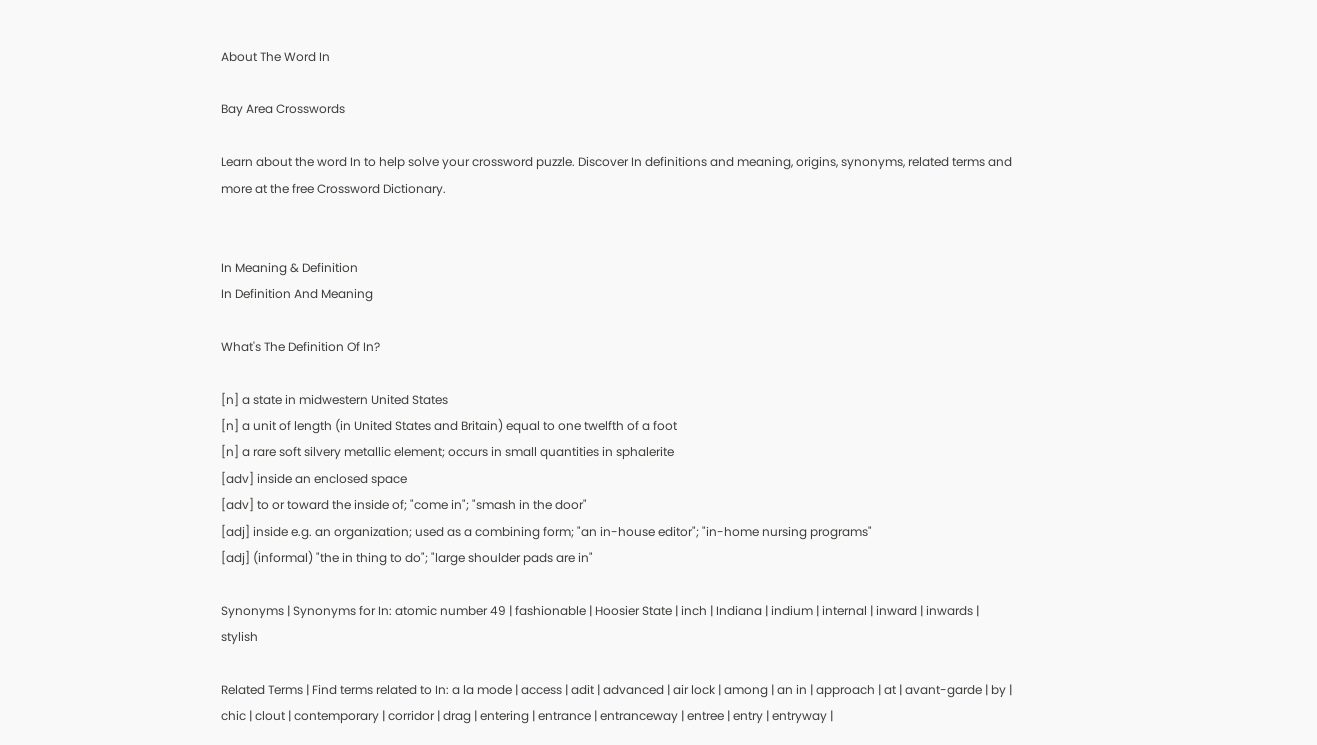About The Word In

Bay Area Crosswords

Learn about the word In to help solve your crossword puzzle. Discover In definitions and meaning, origins, synonyms, related terms and more at the free Crossword Dictionary.


In Meaning & Definition
In Definition And Meaning

What's The Definition Of In?

[n] a state in midwestern United States
[n] a unit of length (in United States and Britain) equal to one twelfth of a foot
[n] a rare soft silvery metallic element; occurs in small quantities in sphalerite
[adv] inside an enclosed space
[adv] to or toward the inside of; "come in"; "smash in the door"
[adj] inside e.g. an organization; used as a combining form; "an in-house editor"; "in-home nursing programs"
[adj] (informal) "the in thing to do"; "large shoulder pads are in"

Synonyms | Synonyms for In: atomic number 49 | fashionable | Hoosier State | inch | Indiana | indium | internal | inward | inwards | stylish

Related Terms | Find terms related to In: a la mode | access | adit | advanced | air lock | among | an in | approach | at | avant-garde | by | chic | clout | contemporary | corridor | drag | entering | entrance | entranceway | entree | entry | entryway |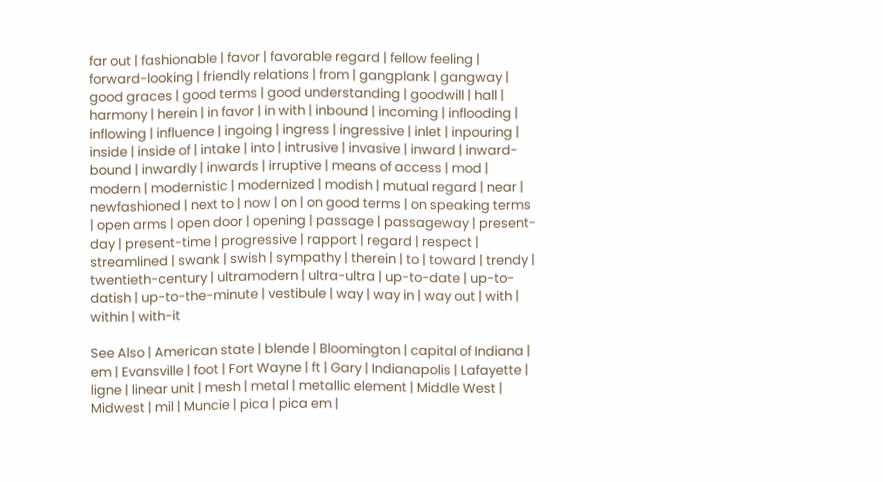far out | fashionable | favor | favorable regard | fellow feeling | forward-looking | friendly relations | from | gangplank | gangway | good graces | good terms | good understanding | goodwill | hall | harmony | herein | in favor | in with | inbound | incoming | inflooding | inflowing | influence | ingoing | ingress | ingressive | inlet | inpouring | inside | inside of | intake | into | intrusive | invasive | inward | inward-bound | inwardly | inwards | irruptive | means of access | mod | modern | modernistic | modernized | modish | mutual regard | near | newfashioned | next to | now | on | on good terms | on speaking terms | open arms | open door | opening | passage | passageway | present-day | present-time | progressive | rapport | regard | respect | streamlined | swank | swish | sympathy | therein | to | toward | trendy | twentieth-century | ultramodern | ultra-ultra | up-to-date | up-to-datish | up-to-the-minute | vestibule | way | way in | way out | with | within | with-it

See Also | American state | blende | Bloomington | capital of Indiana | em | Evansville | foot | Fort Wayne | ft | Gary | Indianapolis | Lafayette | ligne | linear unit | mesh | metal | metallic element | Middle West | Midwest | mil | Muncie | pica | pica em |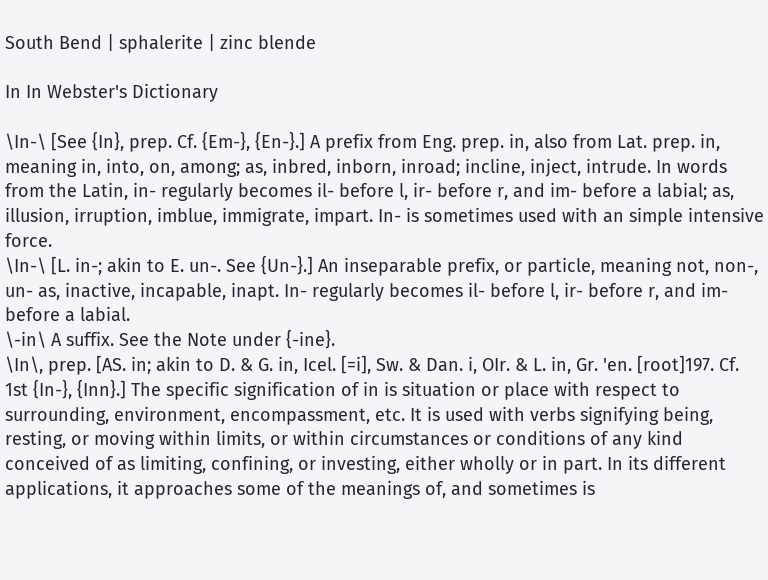South Bend | sphalerite | zinc blende

In In Webster's Dictionary

\In-\ [See {In}, prep. Cf. {Em-}, {En-}.] A prefix from Eng. prep. in, also from Lat. prep. in, meaning in, into, on, among; as, inbred, inborn, inroad; incline, inject, intrude. In words from the Latin, in- regularly becomes il- before l, ir- before r, and im- before a labial; as, illusion, irruption, imblue, immigrate, impart. In- is sometimes used with an simple intensive force.
\In-\ [L. in-; akin to E. un-. See {Un-}.] An inseparable prefix, or particle, meaning not, non-, un- as, inactive, incapable, inapt. In- regularly becomes il- before l, ir- before r, and im- before a labial.
\-in\ A suffix. See the Note under {-ine}.
\In\, prep. [AS. in; akin to D. & G. in, Icel. [=i], Sw. & Dan. i, OIr. & L. in, Gr. 'en. [root]197. Cf. 1st {In-}, {Inn}.] The specific signification of in is situation or place with respect to surrounding, environment, encompassment, etc. It is used with verbs signifying being, resting, or moving within limits, or within circumstances or conditions of any kind conceived of as limiting, confining, or investing, either wholly or in part. In its different applications, it approaches some of the meanings of, and sometimes is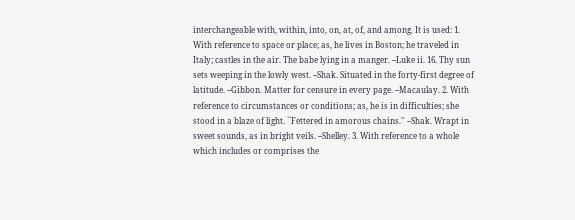interchangeable with, within, into, on, at, of, and among. It is used: 1. With reference to space or place; as, he lives in Boston; he traveled in Italy; castles in the air. The babe lying in a manger. --Luke ii. 16. Thy sun sets weeping in the lowly west. --Shak. Situated in the forty-first degree of latitude. --Gibbon. Matter for censure in every page. --Macaulay. 2. With reference to circumstances or conditions; as, he is in difficulties; she stood in a blaze of light. ``Fettered in amorous chains.'' --Shak. Wrapt in sweet sounds, as in bright veils. --Shelley. 3. With reference to a whole which includes or comprises the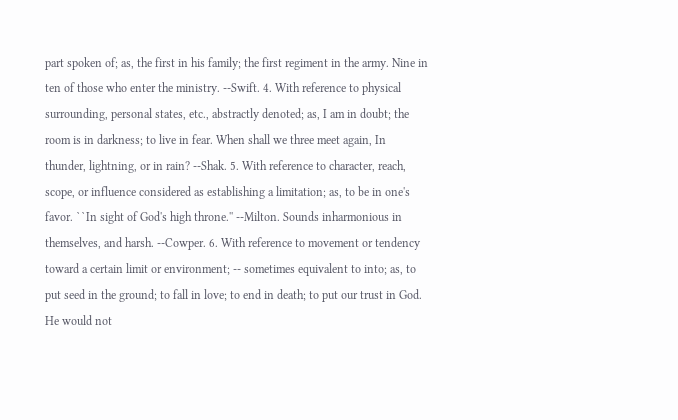part spoken of; as, the first in his family; the first regiment in the army. Nine in ten of those who enter the ministry. --Swift. 4. With reference to physical surrounding, personal states, etc., abstractly denoted; as, I am in doubt; the room is in darkness; to live in fear. When shall we three meet again, In thunder, lightning, or in rain? --Shak. 5. With reference to character, reach, scope, or influence considered as establishing a limitation; as, to be in one's favor. ``In sight of God's high throne.'' --Milton. Sounds inharmonious in themselves, and harsh. --Cowper. 6. With reference to movement or tendency toward a certain limit or environment; -- sometimes equivalent to into; as, to put seed in the ground; to fall in love; to end in death; to put our trust in God. He would not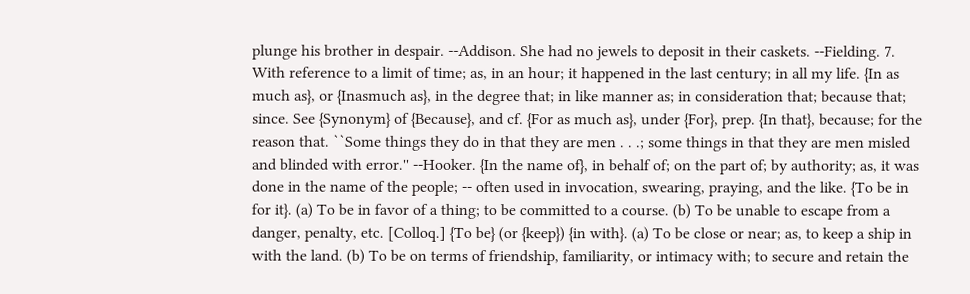plunge his brother in despair. --Addison. She had no jewels to deposit in their caskets. --Fielding. 7. With reference to a limit of time; as, in an hour; it happened in the last century; in all my life. {In as much as}, or {Inasmuch as}, in the degree that; in like manner as; in consideration that; because that; since. See {Synonym} of {Because}, and cf. {For as much as}, under {For}, prep. {In that}, because; for the reason that. ``Some things they do in that they are men . . .; some things in that they are men misled and blinded with error.'' --Hooker. {In the name of}, in behalf of; on the part of; by authority; as, it was done in the name of the people; -- often used in invocation, swearing, praying, and the like. {To be in for it}. (a) To be in favor of a thing; to be committed to a course. (b) To be unable to escape from a danger, penalty, etc. [Colloq.] {To be} (or {keep}) {in with}. (a) To be close or near; as, to keep a ship in with the land. (b) To be on terms of friendship, familiarity, or intimacy with; to secure and retain the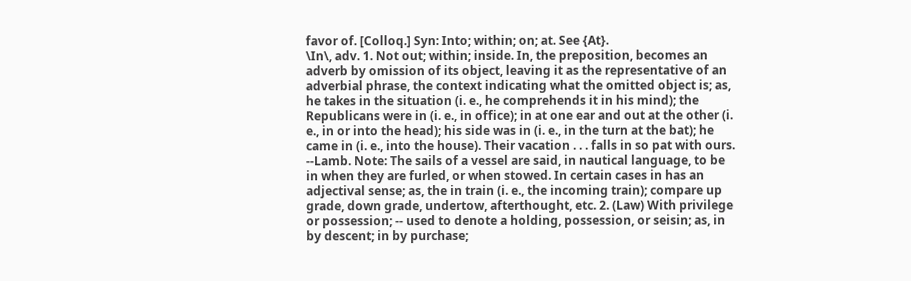favor of. [Colloq.] Syn: Into; within; on; at. See {At}.
\In\, adv. 1. Not out; within; inside. In, the preposition, becomes an adverb by omission of its object, leaving it as the representative of an adverbial phrase, the context indicating what the omitted object is; as, he takes in the situation (i. e., he comprehends it in his mind); the Republicans were in (i. e., in office); in at one ear and out at the other (i. e., in or into the head); his side was in (i. e., in the turn at the bat); he came in (i. e., into the house). Their vacation . . . falls in so pat with ours. --Lamb. Note: The sails of a vessel are said, in nautical language, to be in when they are furled, or when stowed. In certain cases in has an adjectival sense; as, the in train (i. e., the incoming train); compare up grade, down grade, undertow, afterthought, etc. 2. (Law) With privilege or possession; -- used to denote a holding, possession, or seisin; as, in by descent; in by purchase;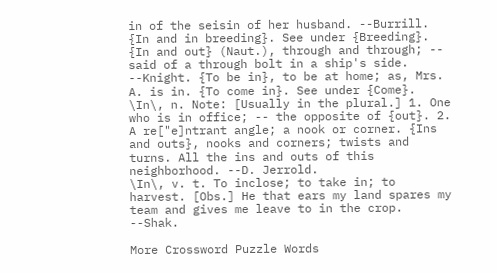in of the seisin of her husband. --Burrill. {In and in breeding}. See under {Breeding}. {In and out} (Naut.), through and through; -- said of a through bolt in a ship's side. --Knight. {To be in}, to be at home; as, Mrs. A. is in. {To come in}. See under {Come}.
\In\, n. Note: [Usually in the plural.] 1. One who is in office; -- the opposite of {out}. 2. A re["e]ntrant angle; a nook or corner. {Ins and outs}, nooks and corners; twists and turns. All the ins and outs of this neighborhood. --D. Jerrold.
\In\, v. t. To inclose; to take in; to harvest. [Obs.] He that ears my land spares my team and gives me leave to in the crop. --Shak.

More Crossword Puzzle Words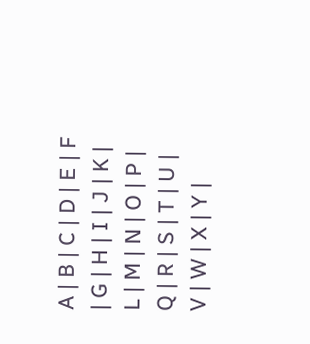A | B | C | D | E | F | G | H | I | J | K | L | M | N | O | P | Q | R | S | T | U | V | W | X | Y |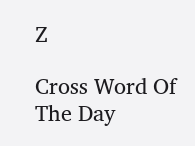Z

Cross Word Of The Day